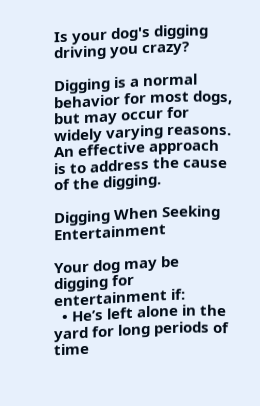Is your dog's digging driving you crazy?

Digging is a normal behavior for most dogs, but may occur for widely varying reasons. An effective approach is to address the cause of the digging.

Digging When Seeking Entertainment

Your dog may be digging for entertainment if:
  • He’s left alone in the yard for long periods of time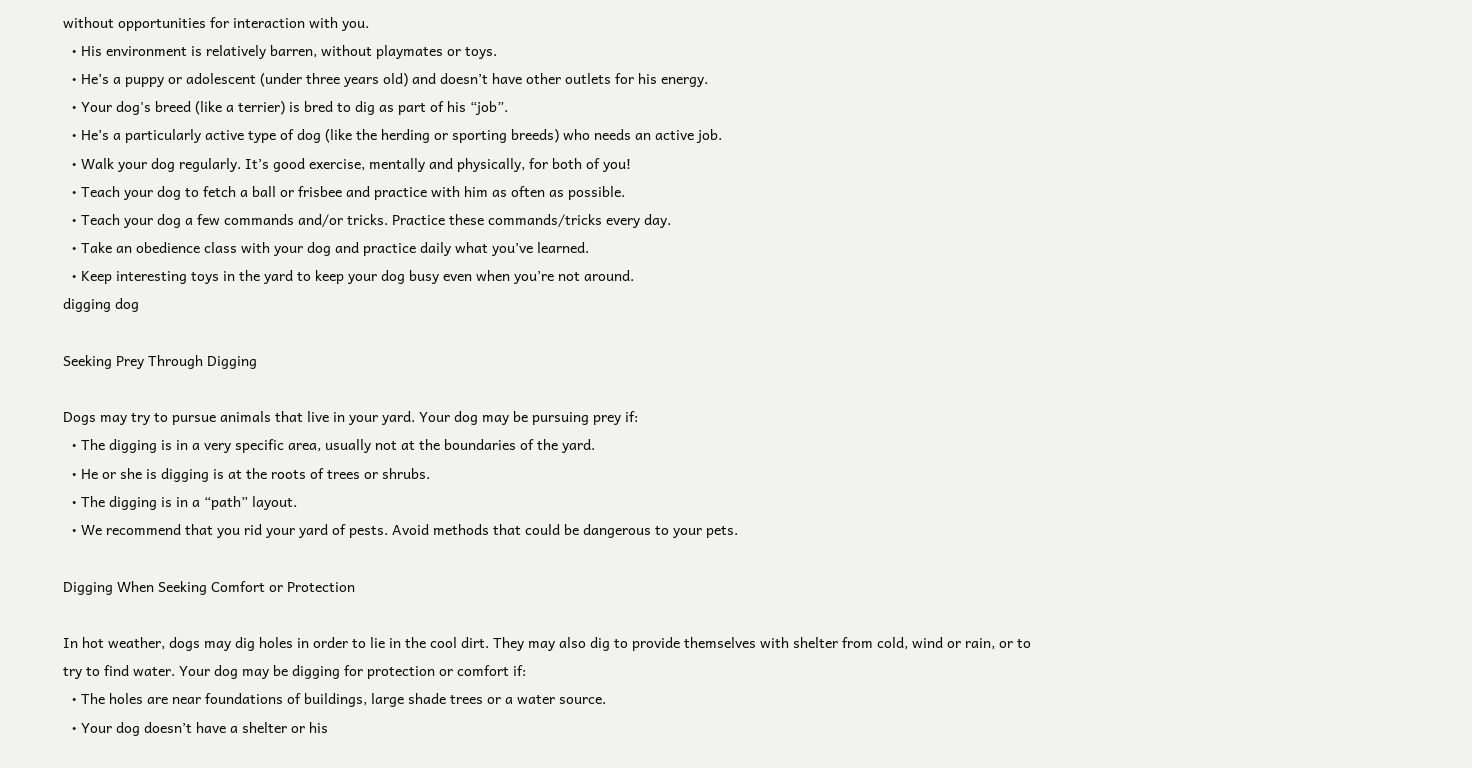without opportunities for interaction with you.
  • His environment is relatively barren, without playmates or toys.
  • He’s a puppy or adolescent (under three years old) and doesn’t have other outlets for his energy.
  • Your dog's breed (like a terrier) is bred to dig as part of his “job”.
  • He’s a particularly active type of dog (like the herding or sporting breeds) who needs an active job.
  • Walk your dog regularly. It’s good exercise, mentally and physically, for both of you!
  • Teach your dog to fetch a ball or frisbee and practice with him as often as possible.
  • Teach your dog a few commands and/or tricks. Practice these commands/tricks every day.
  • Take an obedience class with your dog and practice daily what you’ve learned.
  • Keep interesting toys in the yard to keep your dog busy even when you’re not around.
digging dog

Seeking Prey Through Digging

Dogs may try to pursue animals that live in your yard. Your dog may be pursuing prey if:
  • The digging is in a very specific area, usually not at the boundaries of the yard.
  • He or she is digging is at the roots of trees or shrubs.
  • The digging is in a “path” layout.
  • We recommend that you rid your yard of pests. Avoid methods that could be dangerous to your pets.

Digging When Seeking Comfort or Protection

In hot weather, dogs may dig holes in order to lie in the cool dirt. They may also dig to provide themselves with shelter from cold, wind or rain, or to try to find water. Your dog may be digging for protection or comfort if:
  • The holes are near foundations of buildings, large shade trees or a water source.
  • Your dog doesn’t have a shelter or his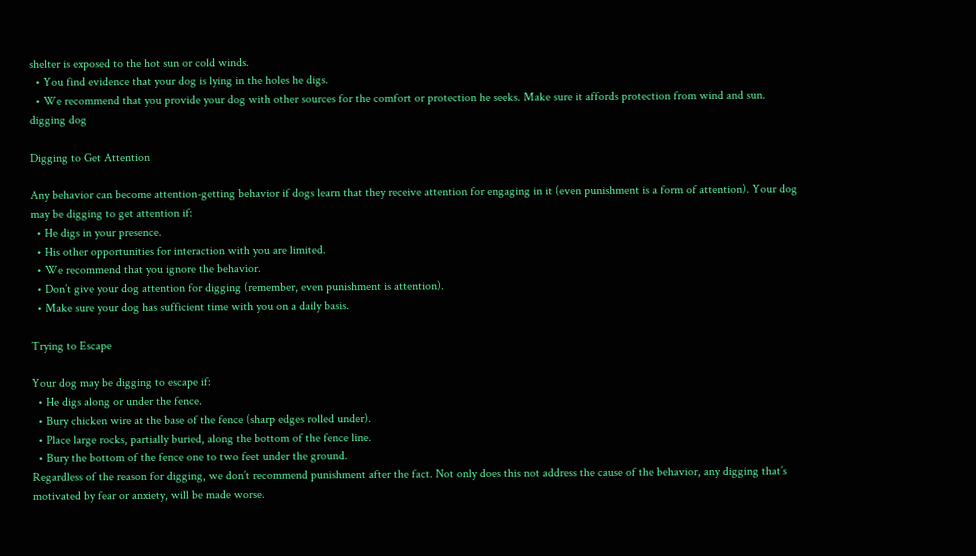shelter is exposed to the hot sun or cold winds.
  • You find evidence that your dog is lying in the holes he digs.
  • We recommend that you provide your dog with other sources for the comfort or protection he seeks. Make sure it affords protection from wind and sun.
digging dog

Digging to Get Attention

Any behavior can become attention-getting behavior if dogs learn that they receive attention for engaging in it (even punishment is a form of attention). Your dog may be digging to get attention if:
  • He digs in your presence.
  • His other opportunities for interaction with you are limited.
  • We recommend that you ignore the behavior.
  • Don’t give your dog attention for digging (remember, even punishment is attention).
  • Make sure your dog has sufficient time with you on a daily basis.

Trying to Escape

Your dog may be digging to escape if:
  • He digs along or under the fence.
  • Bury chicken wire at the base of the fence (sharp edges rolled under).
  • Place large rocks, partially buried, along the bottom of the fence line.
  • Bury the bottom of the fence one to two feet under the ground.
Regardless of the reason for digging, we don’t recommend punishment after the fact. Not only does this not address the cause of the behavior, any digging that’s motivated by fear or anxiety, will be made worse.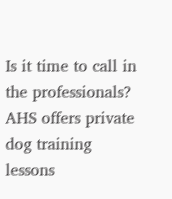Is it time to call in the professionals? AHS offers private dog training lessons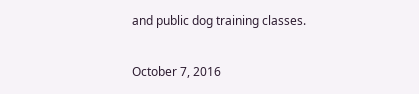and public dog training classes.

October 7, 2016